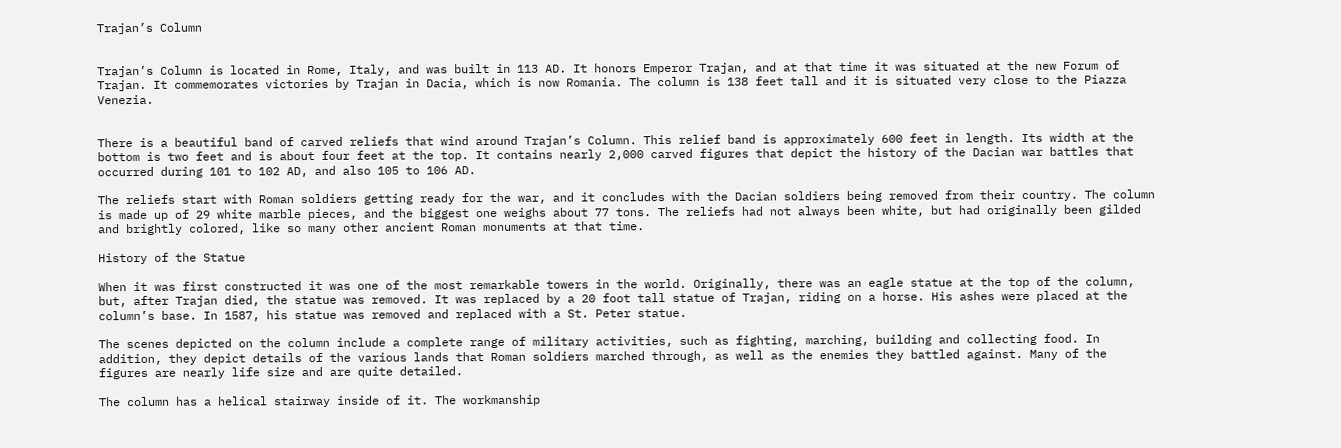Trajan’s Column


Trajan’s Column is located in Rome, Italy, and was built in 113 AD. It honors Emperor Trajan, and at that time it was situated at the new Forum of Trajan. It commemorates victories by Trajan in Dacia, which is now Romania. The column is 138 feet tall and it is situated very close to the Piazza Venezia.


There is a beautiful band of carved reliefs that wind around Trajan’s Column. This relief band is approximately 600 feet in length. Its width at the bottom is two feet and is about four feet at the top. It contains nearly 2,000 carved figures that depict the history of the Dacian war battles that occurred during 101 to 102 AD, and also 105 to 106 AD.

The reliefs start with Roman soldiers getting ready for the war, and it concludes with the Dacian soldiers being removed from their country. The column is made up of 29 white marble pieces, and the biggest one weighs about 77 tons. The reliefs had not always been white, but had originally been gilded and brightly colored, like so many other ancient Roman monuments at that time.

History of the Statue

When it was first constructed it was one of the most remarkable towers in the world. Originally, there was an eagle statue at the top of the column, but, after Trajan died, the statue was removed. It was replaced by a 20 foot tall statue of Trajan, riding on a horse. His ashes were placed at the column’s base. In 1587, his statue was removed and replaced with a St. Peter statue.

The scenes depicted on the column include a complete range of military activities, such as fighting, marching, building and collecting food. In addition, they depict details of the various lands that Roman soldiers marched through, as well as the enemies they battled against. Many of the figures are nearly life size and are quite detailed.

The column has a helical stairway inside of it. The workmanship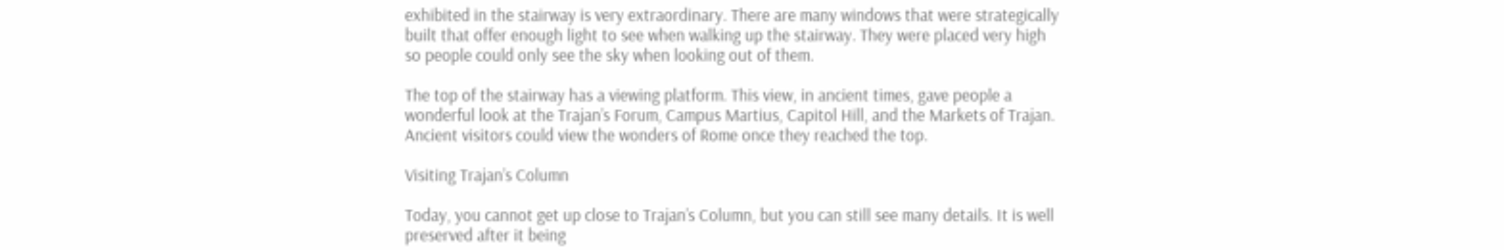exhibited in the stairway is very extraordinary. There are many windows that were strategically built that offer enough light to see when walking up the stairway. They were placed very high so people could only see the sky when looking out of them.

The top of the stairway has a viewing platform. This view, in ancient times, gave people a wonderful look at the Trajan’s Forum, Campus Martius, Capitol Hill, and the Markets of Trajan. Ancient visitors could view the wonders of Rome once they reached the top.

Visiting Trajan’s Column

Today, you cannot get up close to Trajan’s Column, but you can still see many details. It is well preserved after it being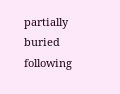partially buried following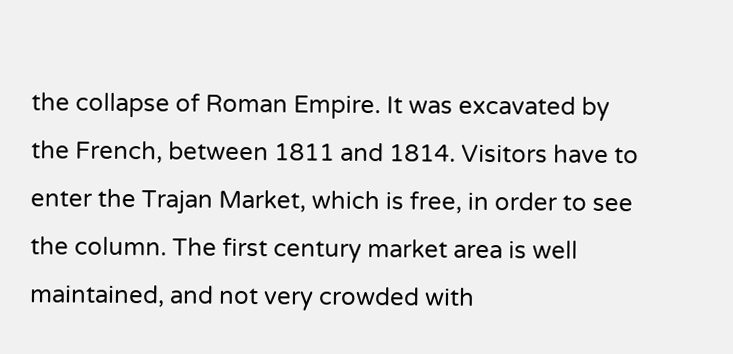the collapse of Roman Empire. It was excavated by the French, between 1811 and 1814. Visitors have to enter the Trajan Market, which is free, in order to see the column. The first century market area is well maintained, and not very crowded with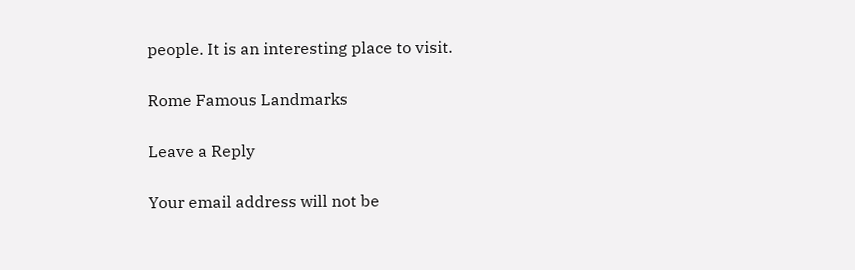people. It is an interesting place to visit.

Rome Famous Landmarks

Leave a Reply

Your email address will not be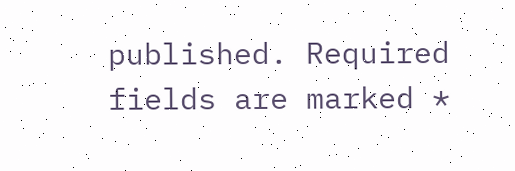published. Required fields are marked *